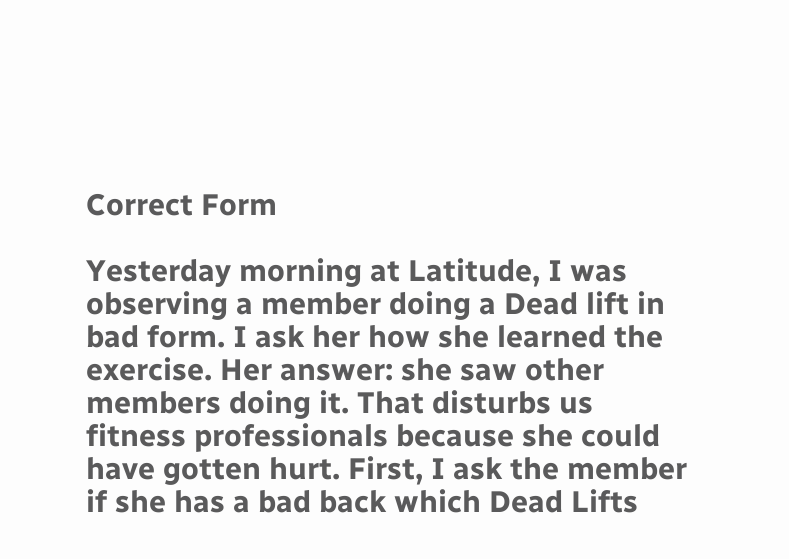Correct Form

Yesterday morning at Latitude, I was observing a member doing a Dead lift in bad form. I ask her how she learned the exercise. Her answer: she saw other members doing it. That disturbs us fitness professionals because she could have gotten hurt. First, I ask the member if she has a bad back which Dead Lifts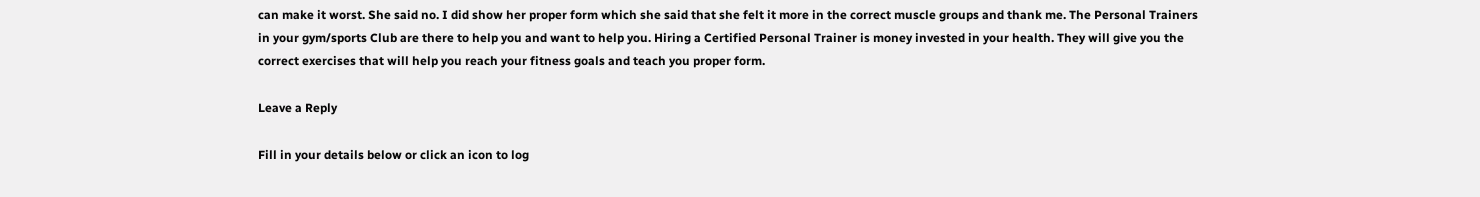can make it worst. She said no. I did show her proper form which she said that she felt it more in the correct muscle groups and thank me. The Personal Trainers in your gym/sports Club are there to help you and want to help you. Hiring a Certified Personal Trainer is money invested in your health. They will give you the correct exercises that will help you reach your fitness goals and teach you proper form.

Leave a Reply

Fill in your details below or click an icon to log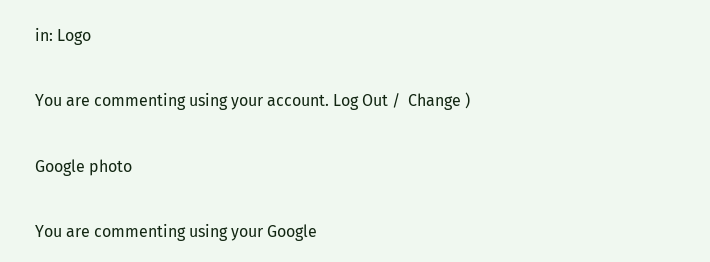in: Logo

You are commenting using your account. Log Out /  Change )

Google photo

You are commenting using your Google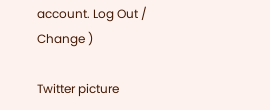account. Log Out /  Change )

Twitter picture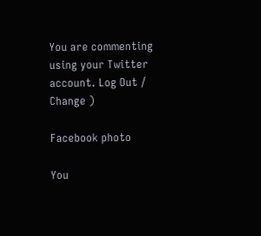You are commenting using your Twitter account. Log Out /  Change )

Facebook photo

You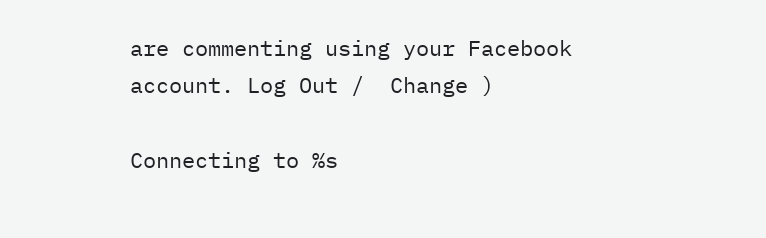are commenting using your Facebook account. Log Out /  Change )

Connecting to %s